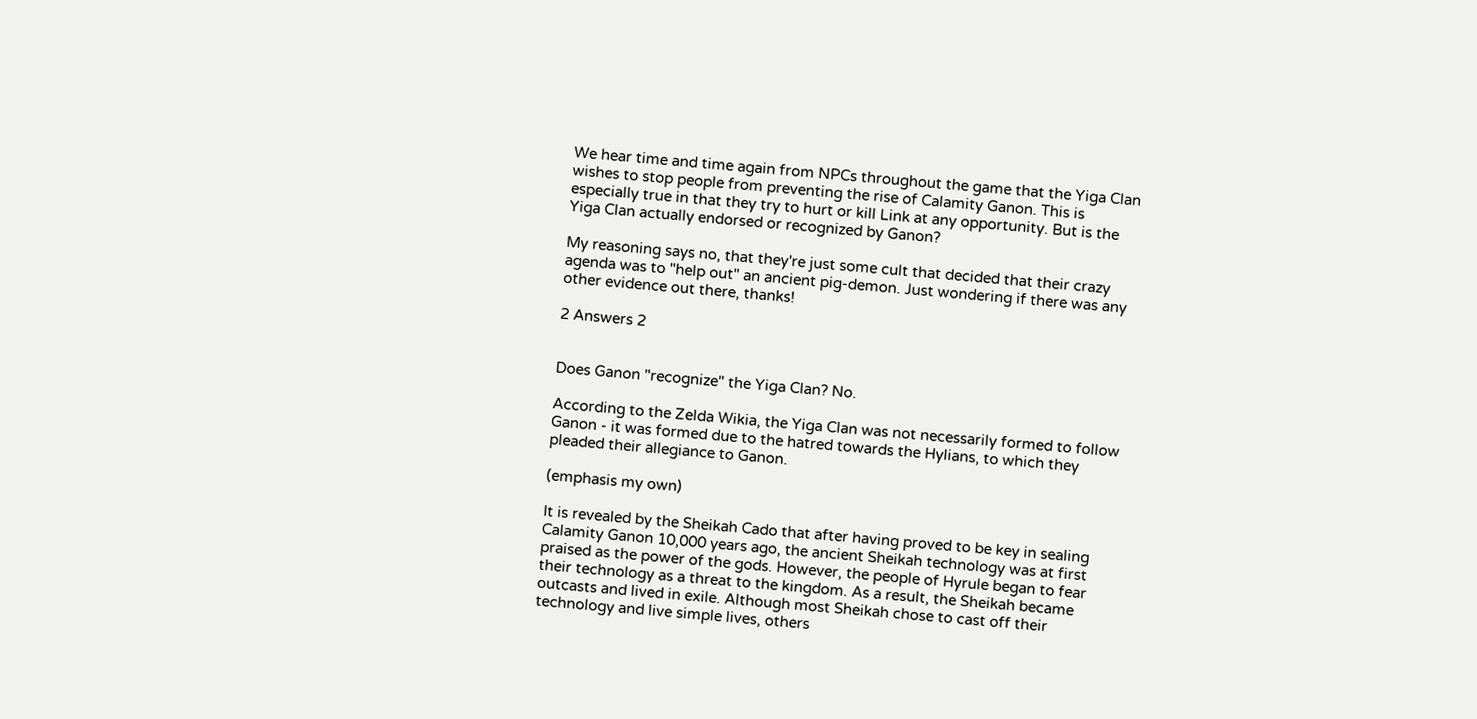We hear time and time again from NPCs throughout the game that the Yiga Clan wishes to stop people from preventing the rise of Calamity Ganon. This is especially true in that they try to hurt or kill Link at any opportunity. But is the Yiga Clan actually endorsed or recognized by Ganon?

My reasoning says no, that they're just some cult that decided that their crazy agenda was to "help out" an ancient pig-demon. Just wondering if there was any other evidence out there, thanks!

2 Answers 2


Does Ganon "recognize" the Yiga Clan? No.

According to the Zelda Wikia, the Yiga Clan was not necessarily formed to follow Ganon - it was formed due to the hatred towards the Hylians, to which they pleaded their allegiance to Ganon.

(emphasis my own)

It is revealed by the Sheikah Cado that after having proved to be key in sealing Calamity Ganon 10,000 years ago, the ancient Sheikah technology was at first praised as the power of the gods. However, the people of Hyrule began to fear their technology as a threat to the kingdom. As a result, the Sheikah became outcasts and lived in exile. Although most Sheikah chose to cast off their technology and live simple lives, others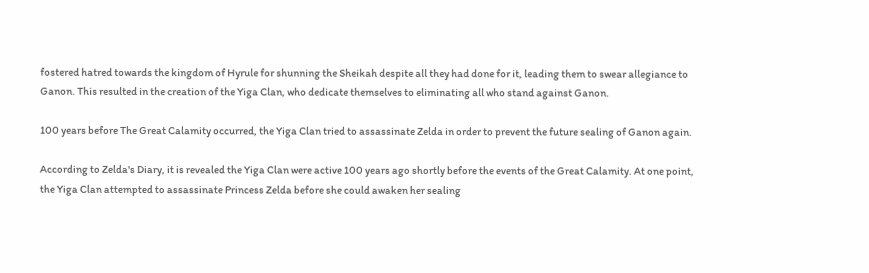fostered hatred towards the kingdom of Hyrule for shunning the Sheikah despite all they had done for it, leading them to swear allegiance to Ganon. This resulted in the creation of the Yiga Clan, who dedicate themselves to eliminating all who stand against Ganon.

100 years before The Great Calamity occurred, the Yiga Clan tried to assassinate Zelda in order to prevent the future sealing of Ganon again.

According to Zelda's Diary, it is revealed the Yiga Clan were active 100 years ago shortly before the events of the Great Calamity. At one point, the Yiga Clan attempted to assassinate Princess Zelda before she could awaken her sealing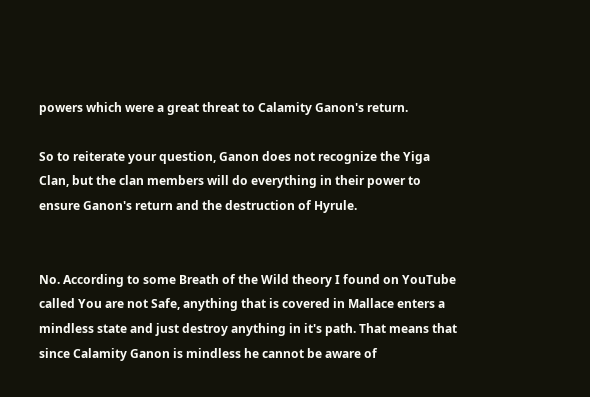powers which were a great threat to Calamity Ganon's return.

So to reiterate your question, Ganon does not recognize the Yiga Clan, but the clan members will do everything in their power to ensure Ganon's return and the destruction of Hyrule.


No. According to some Breath of the Wild theory I found on YouTube called You are not Safe, anything that is covered in Mallace enters a mindless state and just destroy anything in it's path. That means that since Calamity Ganon is mindless he cannot be aware of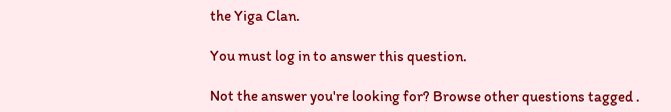the Yiga Clan.

You must log in to answer this question.

Not the answer you're looking for? Browse other questions tagged .